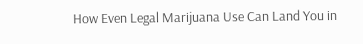How Even Legal Marijuana Use Can Land You in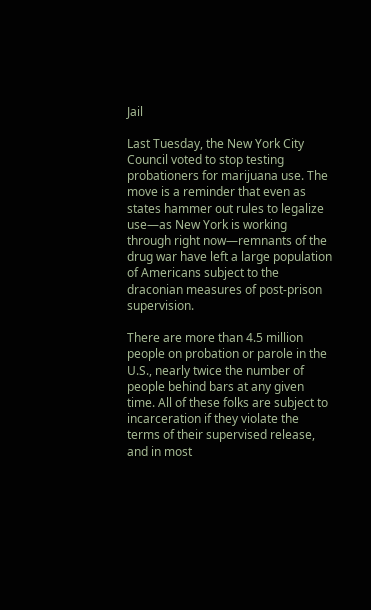Jail

Last Tuesday, the New York City Council voted to stop testing probationers for marijuana use. The move is a reminder that even as states hammer out rules to legalize use—as New York is working through right now—remnants of the drug war have left a large population of Americans subject to the draconian measures of post-prison supervision.

There are more than 4.5 million people on probation or parole in the U.S., nearly twice the number of people behind bars at any given time. All of these folks are subject to incarceration if they violate the terms of their supervised release, and in most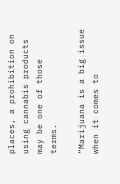places, a prohibition on using cannabis products may be one of those terms.

“Marijuana is a big issue when it comes to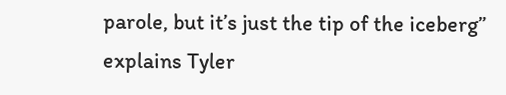parole, but it’s just the tip of the iceberg” explains Tyler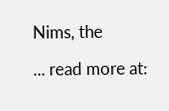Nims, the

... read more at: